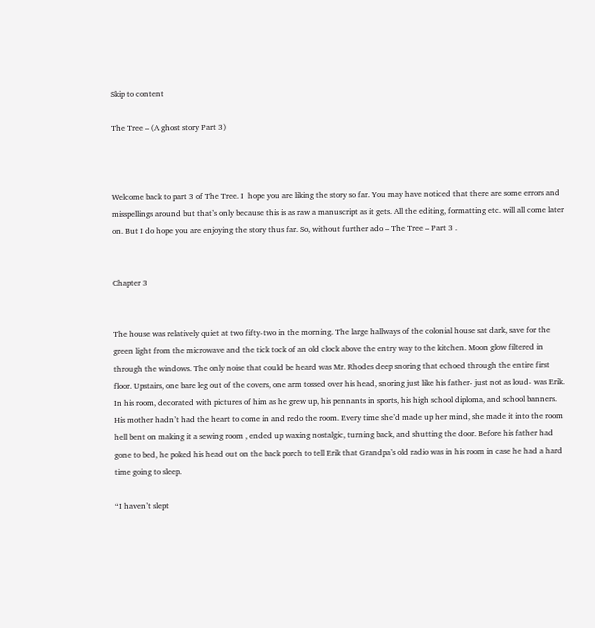Skip to content

The Tree – (A ghost story Part 3)



Welcome back to part 3 of The Tree. I  hope you are liking the story so far. You may have noticed that there are some errors and misspellings around but that’s only because this is as raw a manuscript as it gets. All the editing, formatting etc. will all come later on. But I do hope you are enjoying the story thus far. So, without further ado – The Tree – Part 3 .


Chapter 3


The house was relatively quiet at two fifty-two in the morning. The large hallways of the colonial house sat dark, save for the green light from the microwave and the tick tock of an old clock above the entry way to the kitchen. Moon glow filtered in through the windows. The only noise that could be heard was Mr. Rhodes deep snoring that echoed through the entire first floor. Upstairs, one bare leg out of the covers, one arm tossed over his head, snoring just like his father- just not as loud- was Erik. In his room, decorated with pictures of him as he grew up, his pennants in sports, his high school diploma, and school banners. His mother hadn’t had the heart to come in and redo the room. Every time she’d made up her mind, she made it into the room hell bent on making it a sewing room , ended up waxing nostalgic, turning back, and shutting the door. Before his father had gone to bed, he poked his head out on the back porch to tell Erik that Grandpa’s old radio was in his room in case he had a hard time going to sleep.

“I haven’t slept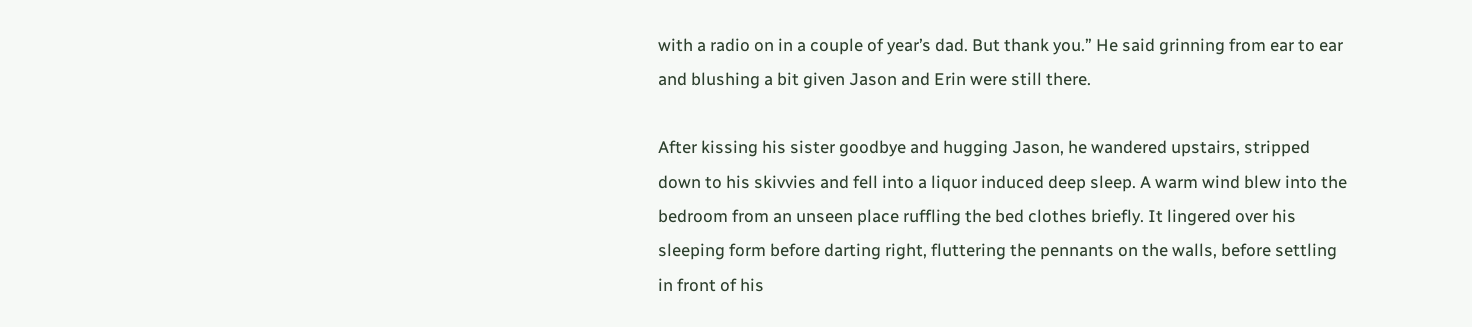with a radio on in a couple of year’s dad. But thank you.” He said grinning from ear to ear and blushing a bit given Jason and Erin were still there.

After kissing his sister goodbye and hugging Jason, he wandered upstairs, stripped down to his skivvies and fell into a liquor induced deep sleep. A warm wind blew into the bedroom from an unseen place ruffling the bed clothes briefly. It lingered over his sleeping form before darting right, fluttering the pennants on the walls, before settling in front of his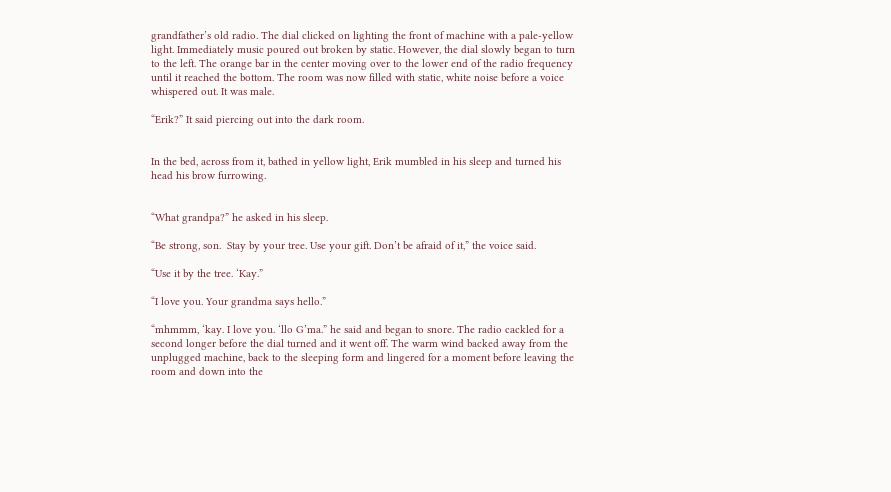grandfather’s old radio. The dial clicked on lighting the front of machine with a pale-yellow light. Immediately music poured out broken by static. However, the dial slowly began to turn to the left. The orange bar in the center moving over to the lower end of the radio frequency until it reached the bottom. The room was now filled with static, white noise before a voice whispered out. It was male.

“Erik?” It said piercing out into the dark room.


In the bed, across from it, bathed in yellow light, Erik mumbled in his sleep and turned his head his brow furrowing.


“What grandpa?” he asked in his sleep.

“Be strong, son.  Stay by your tree. Use your gift. Don’t be afraid of it,” the voice said.

“Use it by the tree. ‘Kay.”

“I love you. Your grandma says hello.”

“mhmmm, ‘kay. I love you. ‘llo G’ma.” he said and began to snore. The radio cackled for a second longer before the dial turned and it went off. The warm wind backed away from the unplugged machine, back to the sleeping form and lingered for a moment before leaving the room and down into the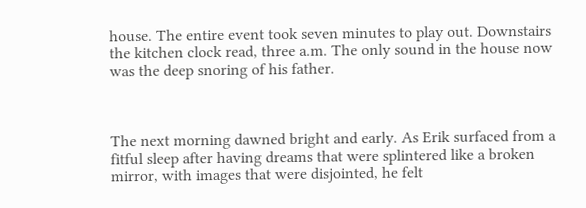house. The entire event took seven minutes to play out. Downstairs the kitchen clock read, three a.m. The only sound in the house now was the deep snoring of his father.



The next morning dawned bright and early. As Erik surfaced from a fitful sleep after having dreams that were splintered like a broken mirror, with images that were disjointed, he felt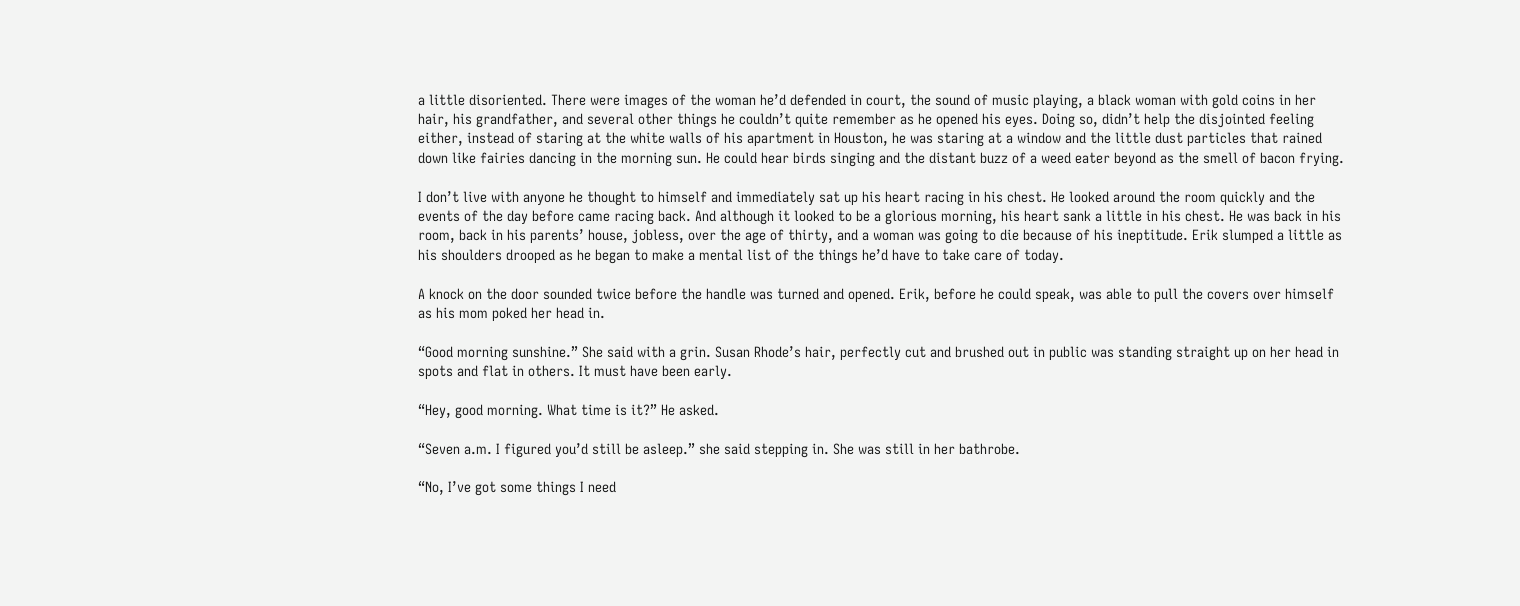a little disoriented. There were images of the woman he’d defended in court, the sound of music playing, a black woman with gold coins in her hair, his grandfather, and several other things he couldn’t quite remember as he opened his eyes. Doing so, didn’t help the disjointed feeling either, instead of staring at the white walls of his apartment in Houston, he was staring at a window and the little dust particles that rained down like fairies dancing in the morning sun. He could hear birds singing and the distant buzz of a weed eater beyond as the smell of bacon frying.

I don’t live with anyone he thought to himself and immediately sat up his heart racing in his chest. He looked around the room quickly and the events of the day before came racing back. And although it looked to be a glorious morning, his heart sank a little in his chest. He was back in his room, back in his parents’ house, jobless, over the age of thirty, and a woman was going to die because of his ineptitude. Erik slumped a little as his shoulders drooped as he began to make a mental list of the things he’d have to take care of today.

A knock on the door sounded twice before the handle was turned and opened. Erik, before he could speak, was able to pull the covers over himself as his mom poked her head in.

“Good morning sunshine.” She said with a grin. Susan Rhode’s hair, perfectly cut and brushed out in public was standing straight up on her head in spots and flat in others. It must have been early.

“Hey, good morning. What time is it?” He asked.

“Seven a.m. I figured you’d still be asleep.” she said stepping in. She was still in her bathrobe.

“No, I’ve got some things I need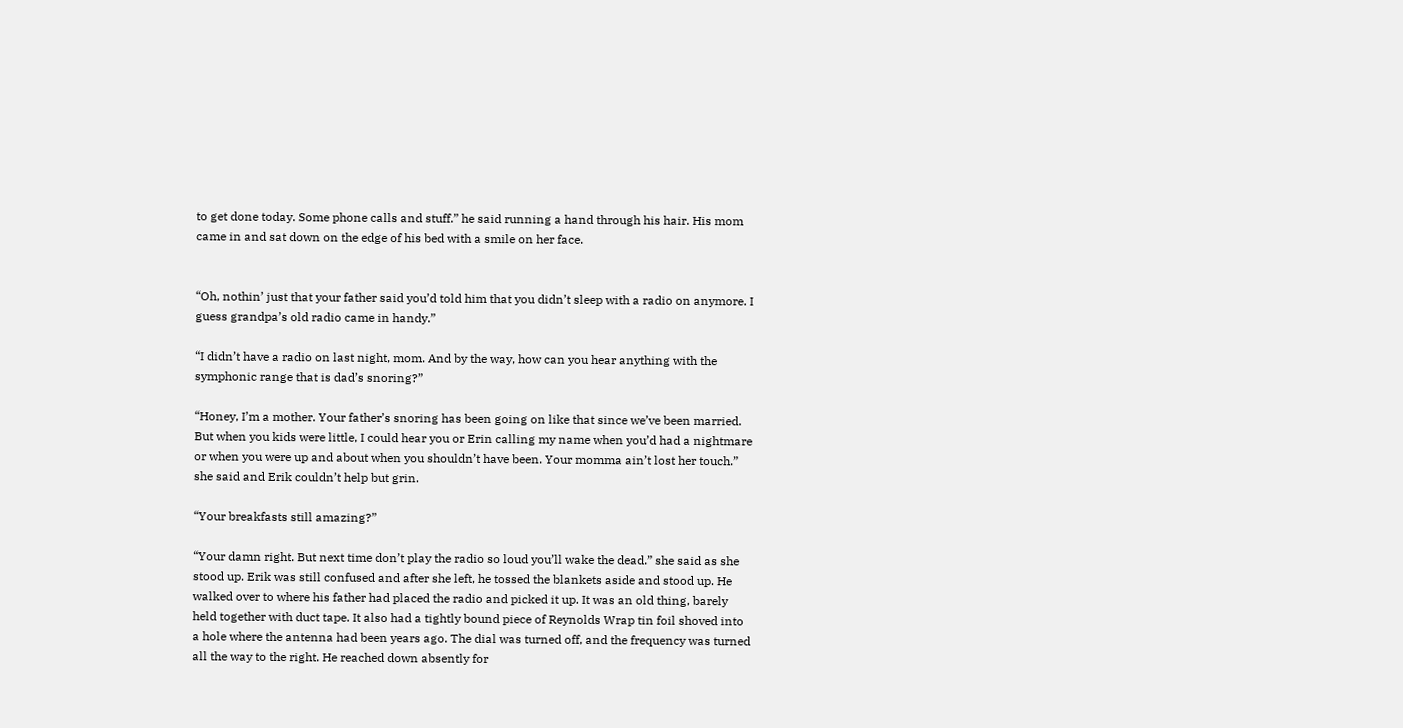to get done today. Some phone calls and stuff.” he said running a hand through his hair. His mom came in and sat down on the edge of his bed with a smile on her face.


“Oh, nothin’ just that your father said you’d told him that you didn’t sleep with a radio on anymore. I guess grandpa’s old radio came in handy.”

“I didn’t have a radio on last night, mom. And by the way, how can you hear anything with the symphonic range that is dad’s snoring?”

“Honey, I’m a mother. Your father’s snoring has been going on like that since we’ve been married. But when you kids were little, I could hear you or Erin calling my name when you’d had a nightmare or when you were up and about when you shouldn’t have been. Your momma ain’t lost her touch.” she said and Erik couldn’t help but grin.

“Your breakfasts still amazing?”

“Your damn right. But next time don’t play the radio so loud you’ll wake the dead.” she said as she stood up. Erik was still confused and after she left, he tossed the blankets aside and stood up. He walked over to where his father had placed the radio and picked it up. It was an old thing, barely held together with duct tape. It also had a tightly bound piece of Reynolds Wrap tin foil shoved into a hole where the antenna had been years ago. The dial was turned off, and the frequency was turned all the way to the right. He reached down absently for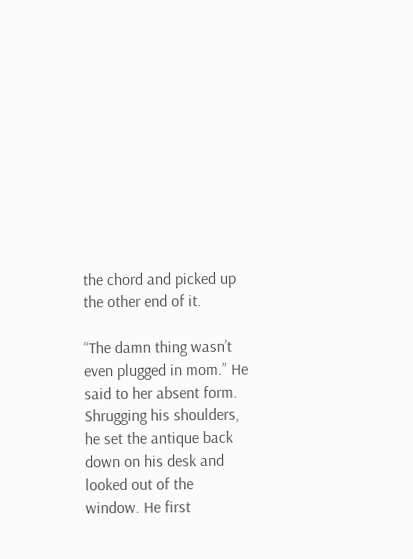the chord and picked up the other end of it.

“The damn thing wasn’t even plugged in mom.” He said to her absent form. Shrugging his shoulders, he set the antique back down on his desk and looked out of the window. He first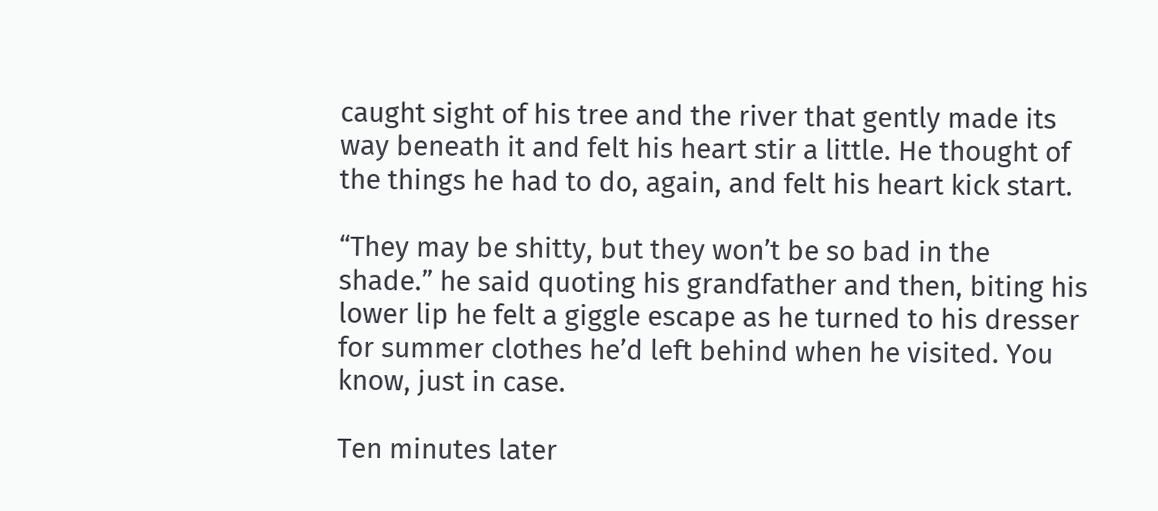caught sight of his tree and the river that gently made its way beneath it and felt his heart stir a little. He thought of the things he had to do, again, and felt his heart kick start.

“They may be shitty, but they won’t be so bad in the shade.” he said quoting his grandfather and then, biting his lower lip he felt a giggle escape as he turned to his dresser for summer clothes he’d left behind when he visited. You know, just in case.

Ten minutes later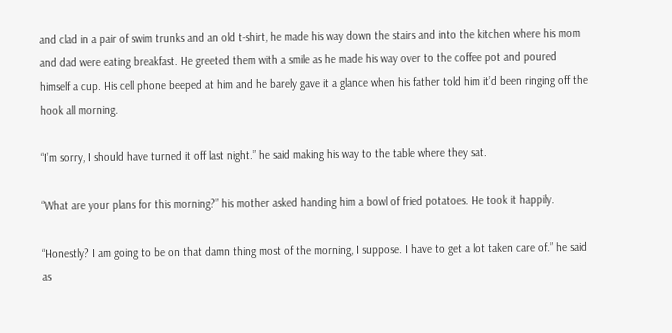and clad in a pair of swim trunks and an old t-shirt, he made his way down the stairs and into the kitchen where his mom and dad were eating breakfast. He greeted them with a smile as he made his way over to the coffee pot and poured himself a cup. His cell phone beeped at him and he barely gave it a glance when his father told him it’d been ringing off the hook all morning.

“I’m sorry, I should have turned it off last night.” he said making his way to the table where they sat.

“What are your plans for this morning?” his mother asked handing him a bowl of fried potatoes. He took it happily.

“Honestly? I am going to be on that damn thing most of the morning, I suppose. I have to get a lot taken care of.” he said as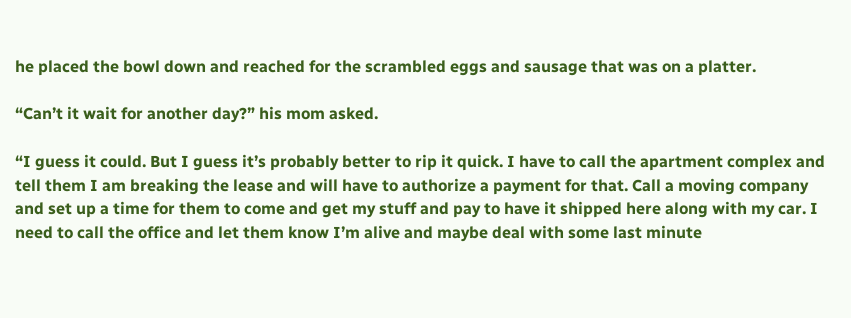he placed the bowl down and reached for the scrambled eggs and sausage that was on a platter.

“Can’t it wait for another day?” his mom asked.

“I guess it could. But I guess it’s probably better to rip it quick. I have to call the apartment complex and tell them I am breaking the lease and will have to authorize a payment for that. Call a moving company and set up a time for them to come and get my stuff and pay to have it shipped here along with my car. I need to call the office and let them know I’m alive and maybe deal with some last minute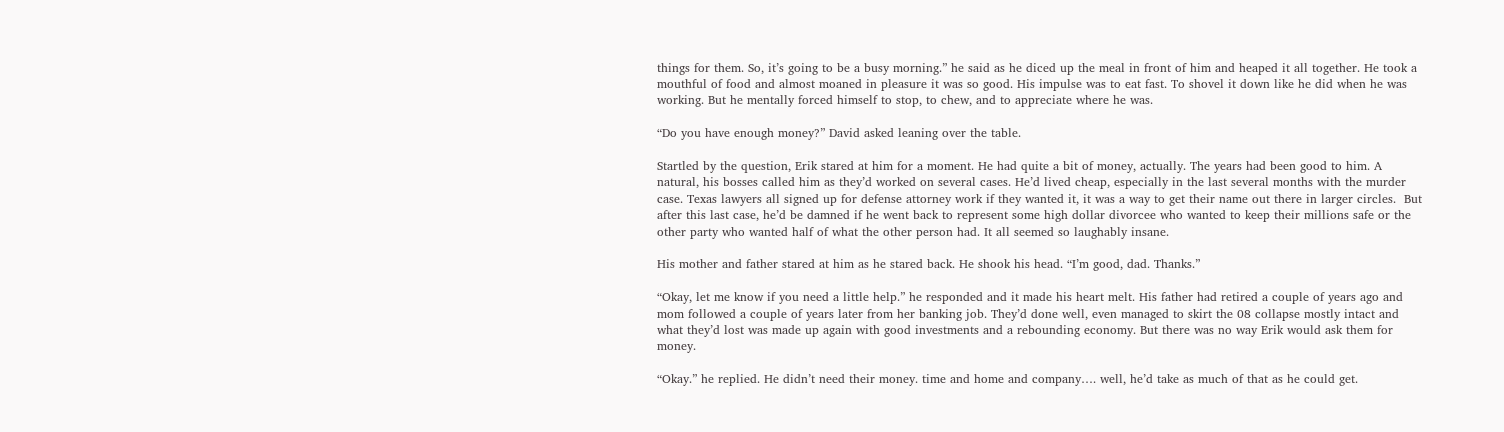things for them. So, it’s going to be a busy morning.” he said as he diced up the meal in front of him and heaped it all together. He took a mouthful of food and almost moaned in pleasure it was so good. His impulse was to eat fast. To shovel it down like he did when he was working. But he mentally forced himself to stop, to chew, and to appreciate where he was.

“Do you have enough money?” David asked leaning over the table.

Startled by the question, Erik stared at him for a moment. He had quite a bit of money, actually. The years had been good to him. A natural, his bosses called him as they’d worked on several cases. He’d lived cheap, especially in the last several months with the murder case. Texas lawyers all signed up for defense attorney work if they wanted it, it was a way to get their name out there in larger circles.  But after this last case, he’d be damned if he went back to represent some high dollar divorcee who wanted to keep their millions safe or the other party who wanted half of what the other person had. It all seemed so laughably insane.

His mother and father stared at him as he stared back. He shook his head. “I’m good, dad. Thanks.”

“Okay, let me know if you need a little help.” he responded and it made his heart melt. His father had retired a couple of years ago and mom followed a couple of years later from her banking job. They’d done well, even managed to skirt the 08 collapse mostly intact and what they’d lost was made up again with good investments and a rebounding economy. But there was no way Erik would ask them for money.

“Okay.” he replied. He didn’t need their money. time and home and company…. well, he’d take as much of that as he could get.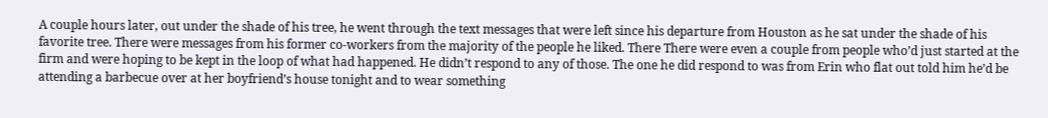A couple hours later, out under the shade of his tree, he went through the text messages that were left since his departure from Houston as he sat under the shade of his favorite tree. There were messages from his former co-workers from the majority of the people he liked. There There were even a couple from people who’d just started at the firm and were hoping to be kept in the loop of what had happened. He didn’t respond to any of those. The one he did respond to was from Erin who flat out told him he’d be attending a barbecue over at her boyfriend’s house tonight and to wear something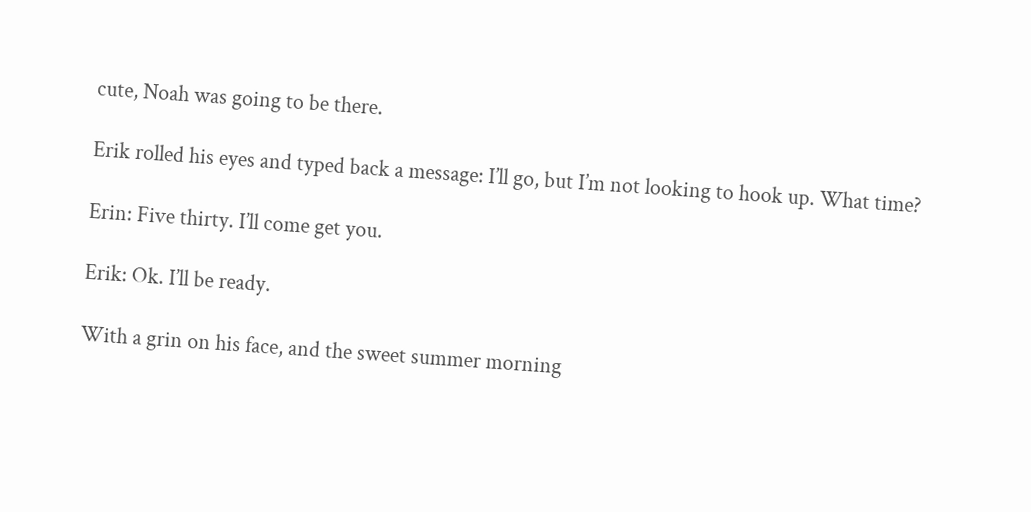cute, Noah was going to be there.

Erik rolled his eyes and typed back a message: I’ll go, but I’m not looking to hook up. What time?

Erin: Five thirty. I’ll come get you.

Erik: Ok. I’ll be ready.

With a grin on his face, and the sweet summer morning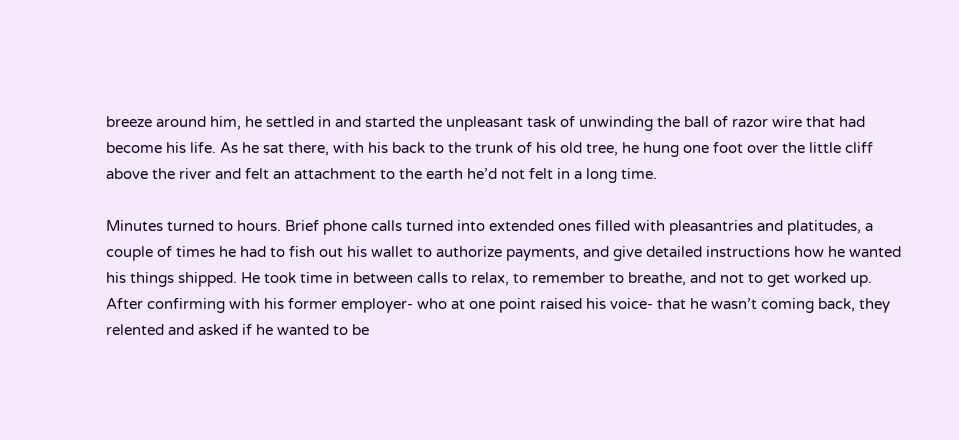breeze around him, he settled in and started the unpleasant task of unwinding the ball of razor wire that had become his life. As he sat there, with his back to the trunk of his old tree, he hung one foot over the little cliff above the river and felt an attachment to the earth he’d not felt in a long time.

Minutes turned to hours. Brief phone calls turned into extended ones filled with pleasantries and platitudes, a couple of times he had to fish out his wallet to authorize payments, and give detailed instructions how he wanted his things shipped. He took time in between calls to relax, to remember to breathe, and not to get worked up.  After confirming with his former employer- who at one point raised his voice- that he wasn’t coming back, they relented and asked if he wanted to be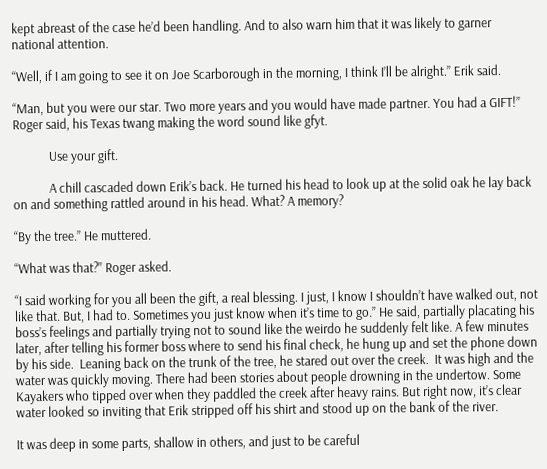kept abreast of the case he’d been handling. And to also warn him that it was likely to garner national attention.

“Well, if I am going to see it on Joe Scarborough in the morning, I think I’ll be alright.” Erik said.

“Man, but you were our star. Two more years and you would have made partner. You had a GIFT!” Roger said, his Texas twang making the word sound like gfyt.

            Use your gift.

            A chill cascaded down Erik’s back. He turned his head to look up at the solid oak he lay back on and something rattled around in his head. What? A memory?

“By the tree.” He muttered.

“What was that?” Roger asked.

“I said working for you all been the gift, a real blessing. I just, I know I shouldn’t have walked out, not like that. But, I had to. Sometimes you just know when it’s time to go.” He said, partially placating his boss’s feelings and partially trying not to sound like the weirdo he suddenly felt like. A few minutes later, after telling his former boss where to send his final check, he hung up and set the phone down by his side.  Leaning back on the trunk of the tree, he stared out over the creek.  It was high and the water was quickly moving. There had been stories about people drowning in the undertow. Some Kayakers who tipped over when they paddled the creek after heavy rains. But right now, it’s clear water looked so inviting that Erik stripped off his shirt and stood up on the bank of the river.

It was deep in some parts, shallow in others, and just to be careful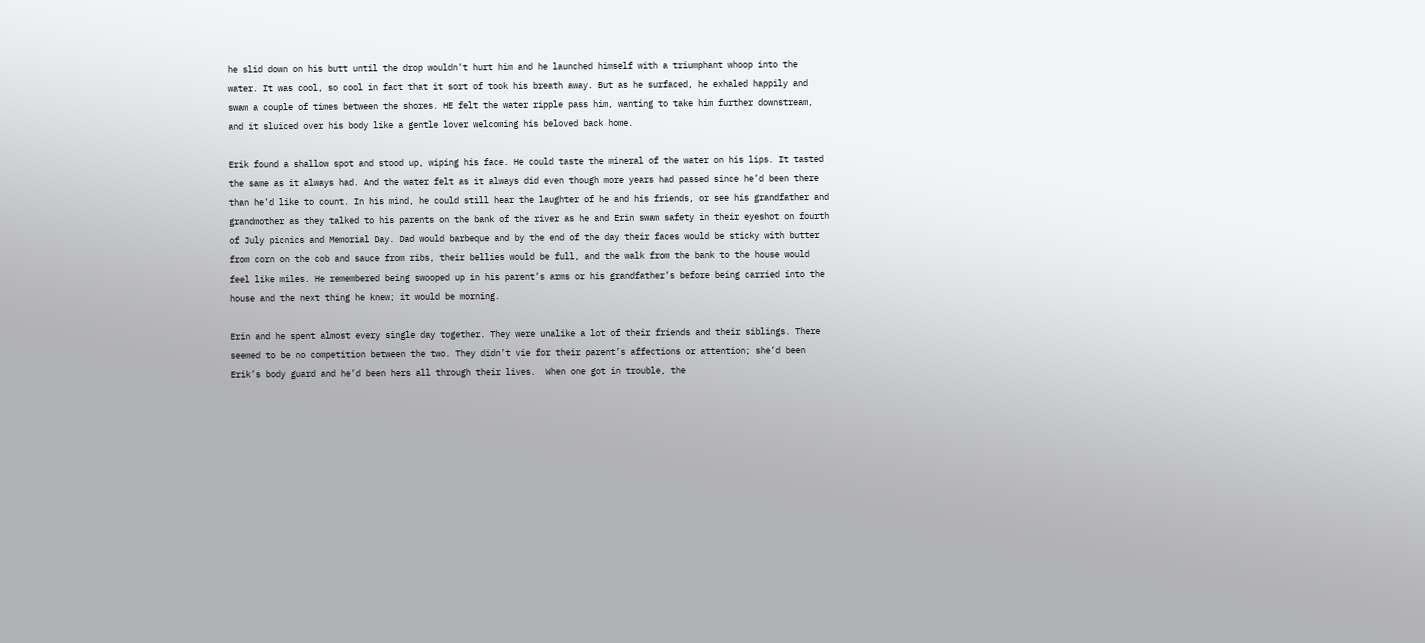he slid down on his butt until the drop wouldn’t hurt him and he launched himself with a triumphant whoop into the water. It was cool, so cool in fact that it sort of took his breath away. But as he surfaced, he exhaled happily and swam a couple of times between the shores. HE felt the water ripple pass him, wanting to take him further downstream, and it sluiced over his body like a gentle lover welcoming his beloved back home.

Erik found a shallow spot and stood up, wiping his face. He could taste the mineral of the water on his lips. It tasted the same as it always had. And the water felt as it always did even though more years had passed since he’d been there than he’d like to count. In his mind, he could still hear the laughter of he and his friends, or see his grandfather and grandmother as they talked to his parents on the bank of the river as he and Erin swam safety in their eyeshot on fourth of July picnics and Memorial Day. Dad would barbeque and by the end of the day their faces would be sticky with butter from corn on the cob and sauce from ribs, their bellies would be full, and the walk from the bank to the house would feel like miles. He remembered being swooped up in his parent’s arms or his grandfather’s before being carried into the house and the next thing he knew; it would be morning.

Erin and he spent almost every single day together. They were unalike a lot of their friends and their siblings. There seemed to be no competition between the two. They didn’t vie for their parent’s affections or attention; she’d been Erik’s body guard and he’d been hers all through their lives.  When one got in trouble, the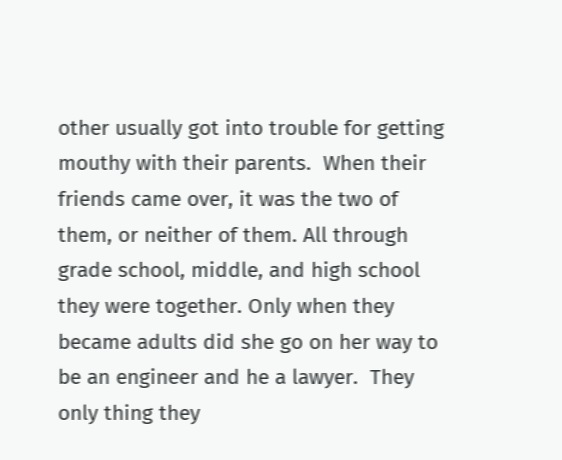other usually got into trouble for getting mouthy with their parents.  When their friends came over, it was the two of them, or neither of them. All through grade school, middle, and high school they were together. Only when they became adults did she go on her way to be an engineer and he a lawyer.  They only thing they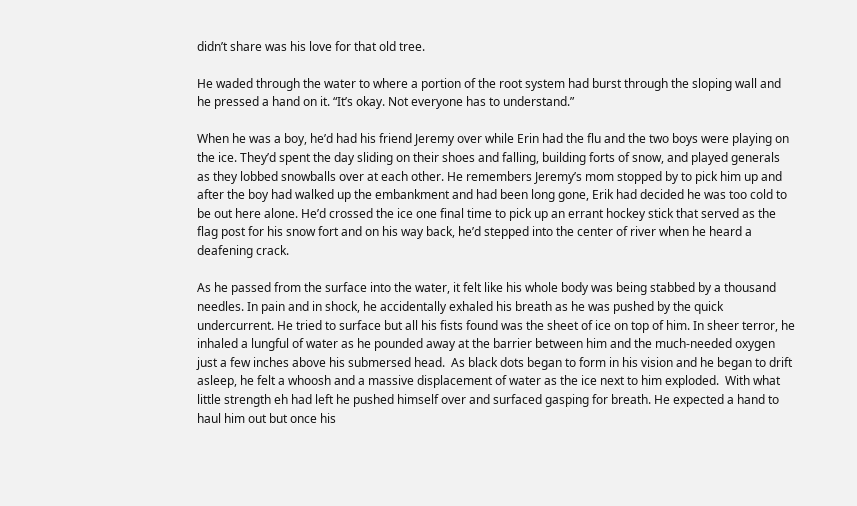didn’t share was his love for that old tree.

He waded through the water to where a portion of the root system had burst through the sloping wall and he pressed a hand on it. “It’s okay. Not everyone has to understand.”

When he was a boy, he’d had his friend Jeremy over while Erin had the flu and the two boys were playing on the ice. They’d spent the day sliding on their shoes and falling, building forts of snow, and played generals as they lobbed snowballs over at each other. He remembers Jeremy’s mom stopped by to pick him up and after the boy had walked up the embankment and had been long gone, Erik had decided he was too cold to be out here alone. He’d crossed the ice one final time to pick up an errant hockey stick that served as the flag post for his snow fort and on his way back, he’d stepped into the center of river when he heard a deafening crack.

As he passed from the surface into the water, it felt like his whole body was being stabbed by a thousand needles. In pain and in shock, he accidentally exhaled his breath as he was pushed by the quick undercurrent. He tried to surface but all his fists found was the sheet of ice on top of him. In sheer terror, he inhaled a lungful of water as he pounded away at the barrier between him and the much-needed oxygen just a few inches above his submersed head.  As black dots began to form in his vision and he began to drift asleep, he felt a whoosh and a massive displacement of water as the ice next to him exploded.  With what little strength eh had left he pushed himself over and surfaced gasping for breath. He expected a hand to haul him out but once his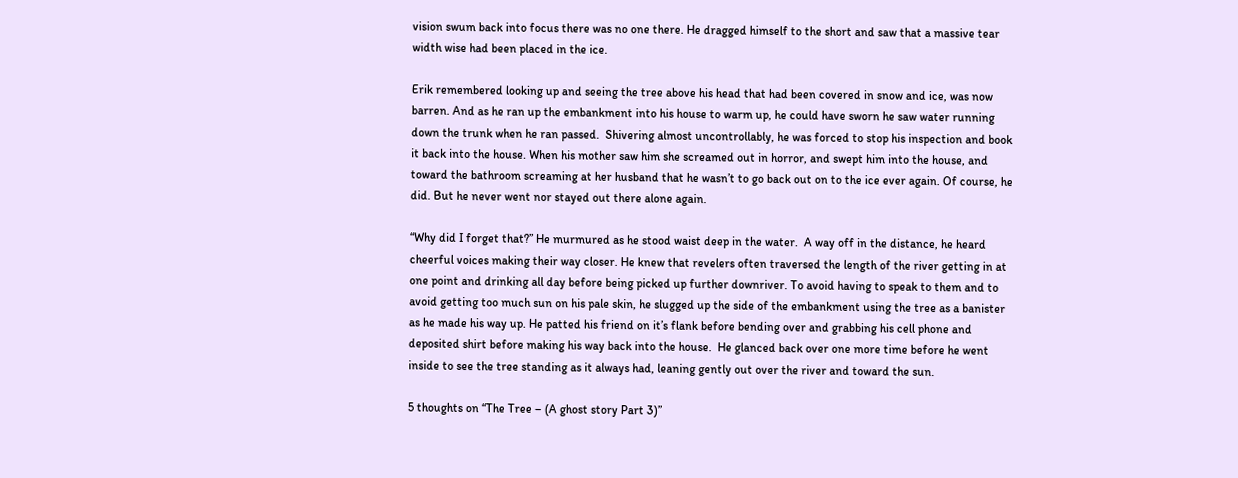vision swum back into focus there was no one there. He dragged himself to the short and saw that a massive tear width wise had been placed in the ice.

Erik remembered looking up and seeing the tree above his head that had been covered in snow and ice, was now barren. And as he ran up the embankment into his house to warm up, he could have sworn he saw water running down the trunk when he ran passed.  Shivering almost uncontrollably, he was forced to stop his inspection and book it back into the house. When his mother saw him she screamed out in horror, and swept him into the house, and toward the bathroom screaming at her husband that he wasn’t to go back out on to the ice ever again. Of course, he did. But he never went nor stayed out there alone again.

“Why did I forget that?” He murmured as he stood waist deep in the water.  A way off in the distance, he heard  cheerful voices making their way closer. He knew that revelers often traversed the length of the river getting in at one point and drinking all day before being picked up further downriver. To avoid having to speak to them and to avoid getting too much sun on his pale skin, he slugged up the side of the embankment using the tree as a banister as he made his way up. He patted his friend on it’s flank before bending over and grabbing his cell phone and deposited shirt before making his way back into the house.  He glanced back over one more time before he went inside to see the tree standing as it always had, leaning gently out over the river and toward the sun.

5 thoughts on “The Tree – (A ghost story Part 3)”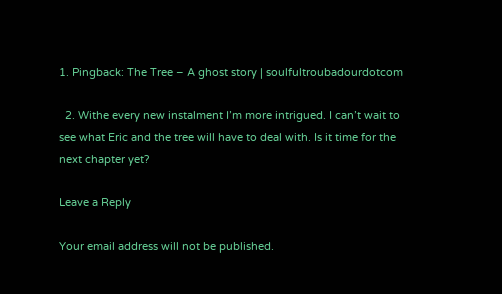1. Pingback: The Tree – A ghost story | soulfultroubadourdotcom

  2. Withe every new instalment I’m more intrigued. I can’t wait to see what Eric and the tree will have to deal with. Is it time for the next chapter yet?

Leave a Reply

Your email address will not be published.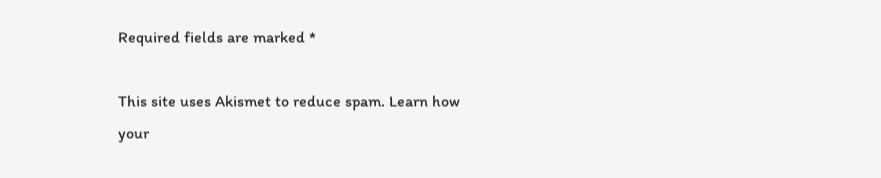Required fields are marked *

This site uses Akismet to reduce spam. Learn how your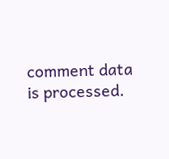comment data is processed.